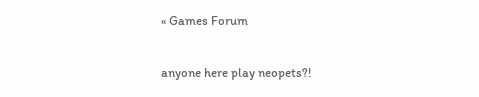« Games Forum

anyone here play neopets?!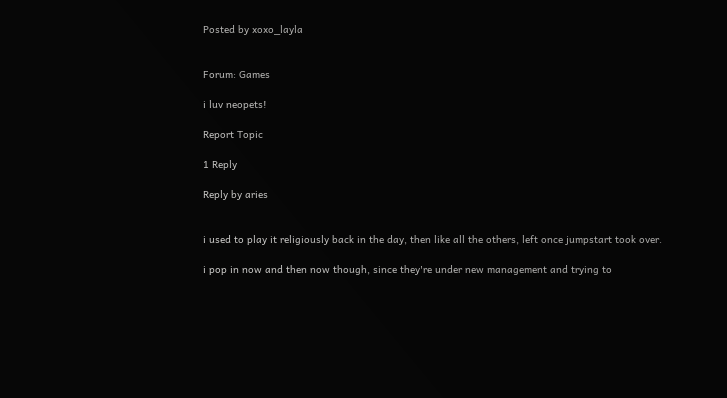Posted by xoxo_layla


Forum: Games

i luv neopets!

Report Topic

1 Reply

Reply by aries


i used to play it religiously back in the day, then like all the others, left once jumpstart took over.

i pop in now and then now though, since they're under new management and trying to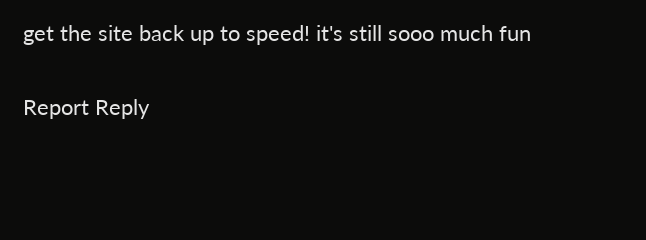get the site back up to speed! it's still sooo much fun

Report Reply